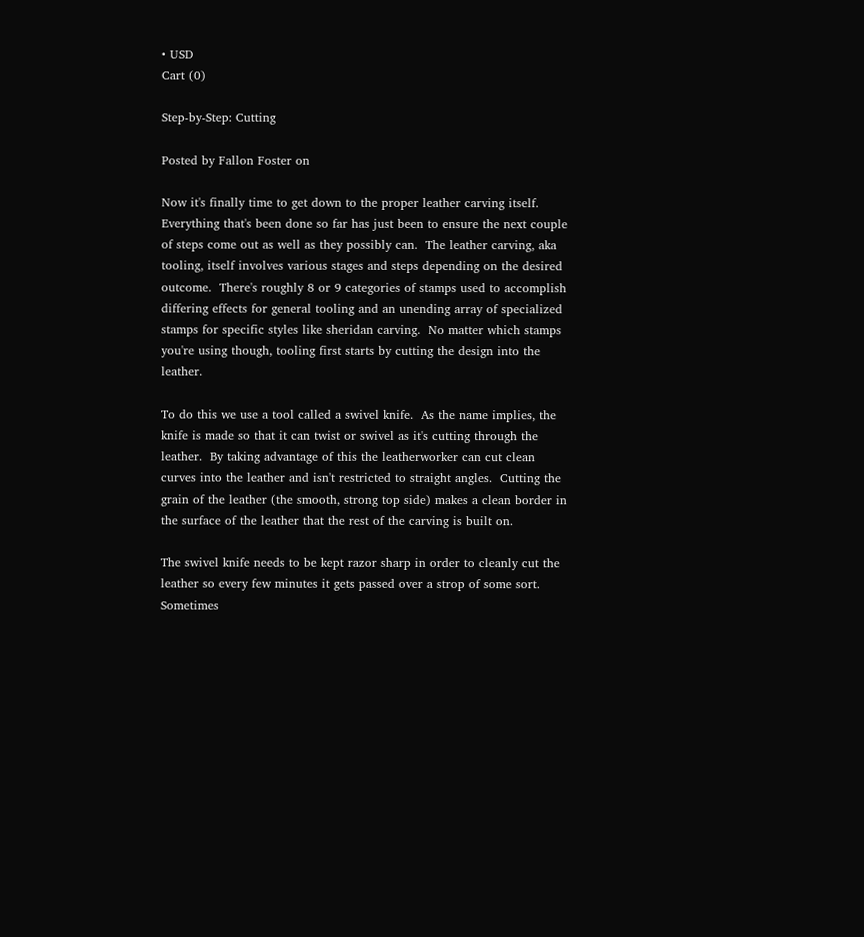• USD
Cart (0)

Step-by-Step: Cutting

Posted by Fallon Foster on

Now it's finally time to get down to the proper leather carving itself.  Everything that's been done so far has just been to ensure the next couple of steps come out as well as they possibly can.  The leather carving, aka tooling, itself involves various stages and steps depending on the desired outcome.  There's roughly 8 or 9 categories of stamps used to accomplish differing effects for general tooling and an unending array of specialized stamps for specific styles like sheridan carving.  No matter which stamps you're using though, tooling first starts by cutting the design into the leather.

To do this we use a tool called a swivel knife.  As the name implies, the knife is made so that it can twist or swivel as it's cutting through the leather.  By taking advantage of this the leatherworker can cut clean curves into the leather and isn't restricted to straight angles.  Cutting the grain of the leather (the smooth, strong top side) makes a clean border in the surface of the leather that the rest of the carving is built on.

The swivel knife needs to be kept razor sharp in order to cleanly cut the leather so every few minutes it gets passed over a strop of some sort.  Sometimes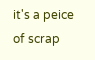it's a peice of scrap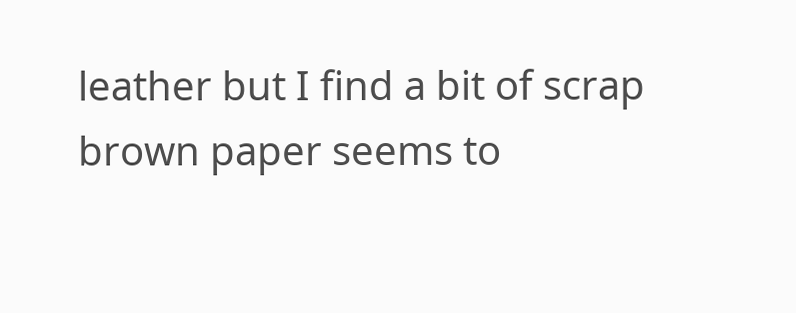leather but I find a bit of scrap brown paper seems to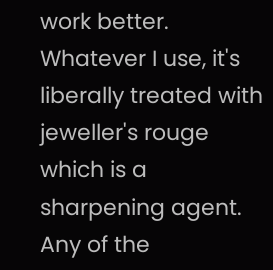work better.  Whatever I use, it's liberally treated with jeweller's rouge which is a sharpening agent.  Any of the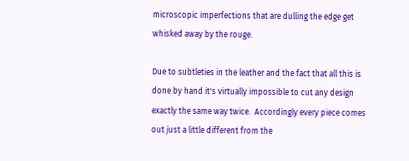microscopic imperfections that are dulling the edge get whisked away by the rouge.

Due to subtleties in the leather and the fact that all this is done by hand it's virtually impossible to cut any design exactly the same way twice.  Accordingly every piece comes out just a little different from the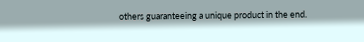others guaranteeing a unique product in the end.